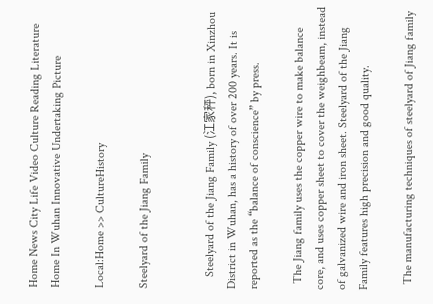Home News City Life Video Culture Reading Literature Home In Wuhan Innovative Undertaking Picture

Local:Home >> CultureHistory

Steelyard of the Jiang Family


    Steelyard of the Jiang Family (江家秤), born in Xinzhou District in Wuhan, has a history of over 200 years. It is reported as the “balance of conscience” by press.

  The Jiang family uses the copper wire to make balance core, and uses copper sheet to cover the weighbeam, instead of galvanized wire and iron sheet. Steelyard of the Jiang Family features high precision and good quality.

  The manufacturing techniques of steelyard of Jiang family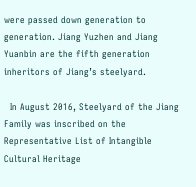were passed down generation to generation. Jiang Yuzhen and Jiang Yuanbin are the fifth generation inheritors of Jiang’s steelyard.

  In August 2016, Steelyard of the Jiang Family was inscribed on the Representative List of Intangible Cultural Heritage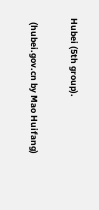Hubei (5th group).

  (hubei.gov.cn by Mao Huifang)